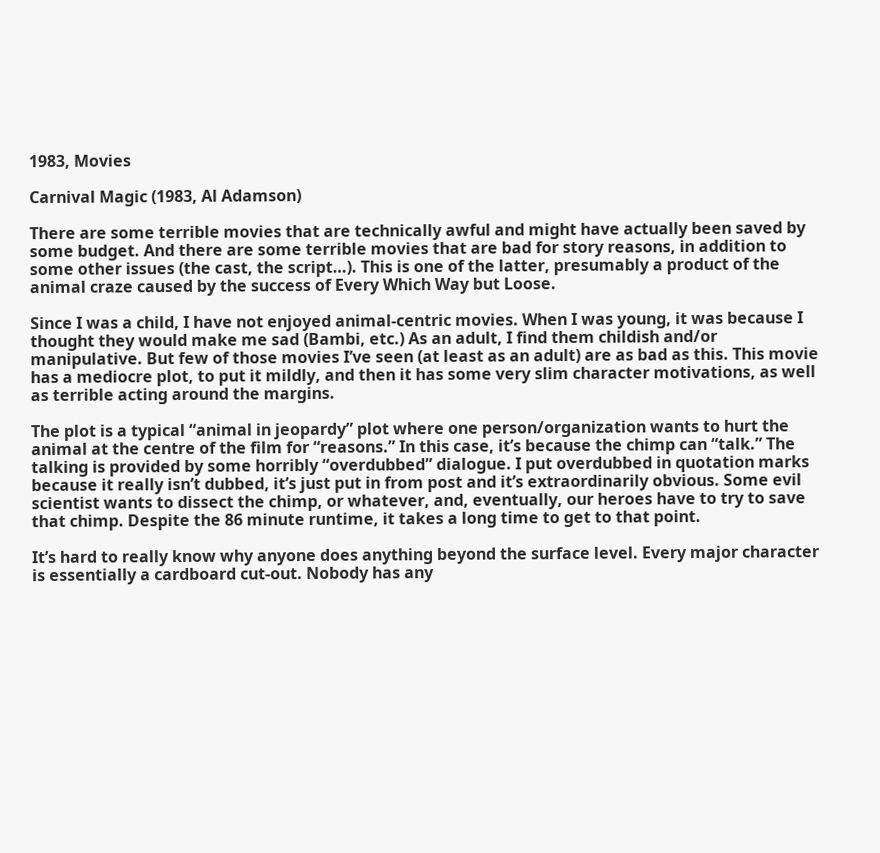1983, Movies

Carnival Magic (1983, Al Adamson)

There are some terrible movies that are technically awful and might have actually been saved by some budget. And there are some terrible movies that are bad for story reasons, in addition to some other issues (the cast, the script…). This is one of the latter, presumably a product of the animal craze caused by the success of Every Which Way but Loose.

Since I was a child, I have not enjoyed animal-centric movies. When I was young, it was because I thought they would make me sad (Bambi, etc.) As an adult, I find them childish and/or manipulative. But few of those movies I’ve seen (at least as an adult) are as bad as this. This movie has a mediocre plot, to put it mildly, and then it has some very slim character motivations, as well as terrible acting around the margins.

The plot is a typical “animal in jeopardy” plot where one person/organization wants to hurt the animal at the centre of the film for “reasons.” In this case, it’s because the chimp can “talk.” The talking is provided by some horribly “overdubbed” dialogue. I put overdubbed in quotation marks because it really isn’t dubbed, it’s just put in from post and it’s extraordinarily obvious. Some evil scientist wants to dissect the chimp, or whatever, and, eventually, our heroes have to try to save that chimp. Despite the 86 minute runtime, it takes a long time to get to that point.

It’s hard to really know why anyone does anything beyond the surface level. Every major character is essentially a cardboard cut-out. Nobody has any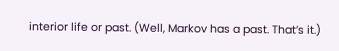interior life or past. (Well, Markov has a past. That’s it.)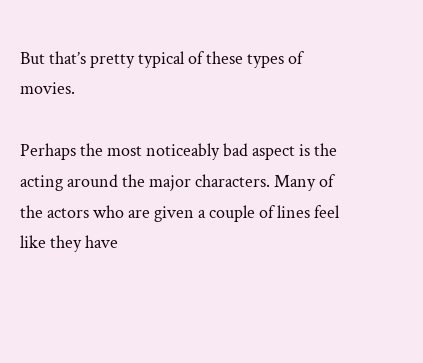But that’s pretty typical of these types of movies.

Perhaps the most noticeably bad aspect is the acting around the major characters. Many of the actors who are given a couple of lines feel like they have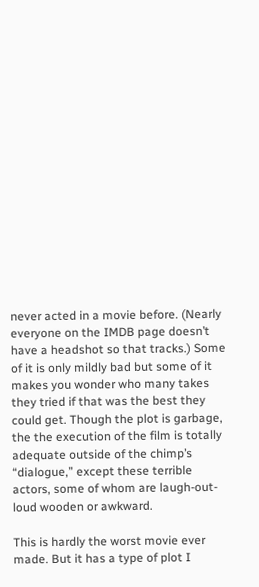never acted in a movie before. (Nearly everyone on the IMDB page doesn’t have a headshot so that tracks.) Some of it is only mildly bad but some of it makes you wonder who many takes they tried if that was the best they could get. Though the plot is garbage, the the execution of the film is totally adequate outside of the chimp’s “dialogue,” except these terrible actors, some of whom are laugh-out-loud wooden or awkward.

This is hardly the worst movie ever made. But it has a type of plot I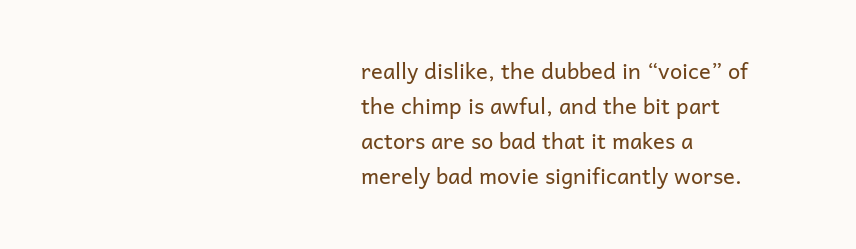really dislike, the dubbed in “voice” of the chimp is awful, and the bit part actors are so bad that it makes a merely bad movie significantly worse.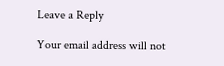Leave a Reply

Your email address will not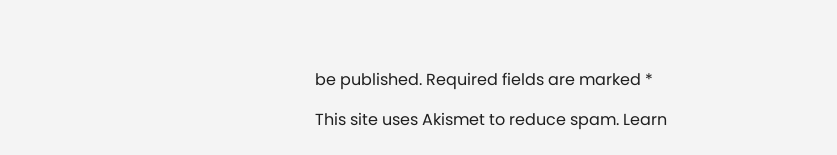be published. Required fields are marked *

This site uses Akismet to reduce spam. Learn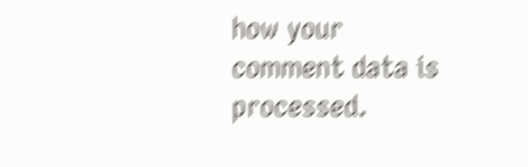how your comment data is processed.